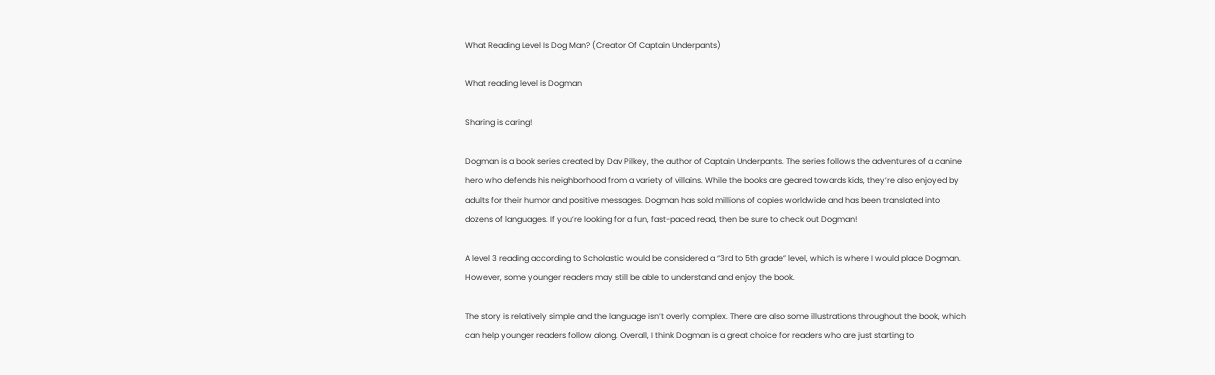What Reading Level Is Dog Man? (Creator Of Captain Underpants)

What reading level is Dogman

Sharing is caring!

Dogman is a book series created by Dav Pilkey, the author of Captain Underpants. The series follows the adventures of a canine hero who defends his neighborhood from a variety of villains. While the books are geared towards kids, they’re also enjoyed by adults for their humor and positive messages. Dogman has sold millions of copies worldwide and has been translated into dozens of languages. If you’re looking for a fun, fast-paced read, then be sure to check out Dogman!

A level 3 reading according to Scholastic would be considered a “3rd to 5th grade” level, which is where I would place Dogman. However, some younger readers may still be able to understand and enjoy the book.

The story is relatively simple and the language isn’t overly complex. There are also some illustrations throughout the book, which can help younger readers follow along. Overall, I think Dogman is a great choice for readers who are just starting to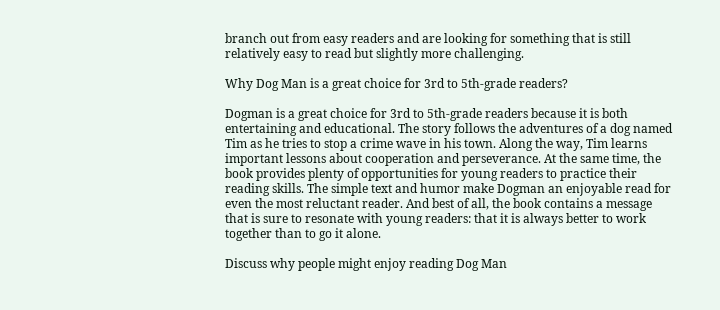branch out from easy readers and are looking for something that is still relatively easy to read but slightly more challenging.

Why Dog Man is a great choice for 3rd to 5th-grade readers?

Dogman is a great choice for 3rd to 5th-grade readers because it is both entertaining and educational. The story follows the adventures of a dog named Tim as he tries to stop a crime wave in his town. Along the way, Tim learns important lessons about cooperation and perseverance. At the same time, the book provides plenty of opportunities for young readers to practice their reading skills. The simple text and humor make Dogman an enjoyable read for even the most reluctant reader. And best of all, the book contains a message that is sure to resonate with young readers: that it is always better to work together than to go it alone.

Discuss why people might enjoy reading Dog Man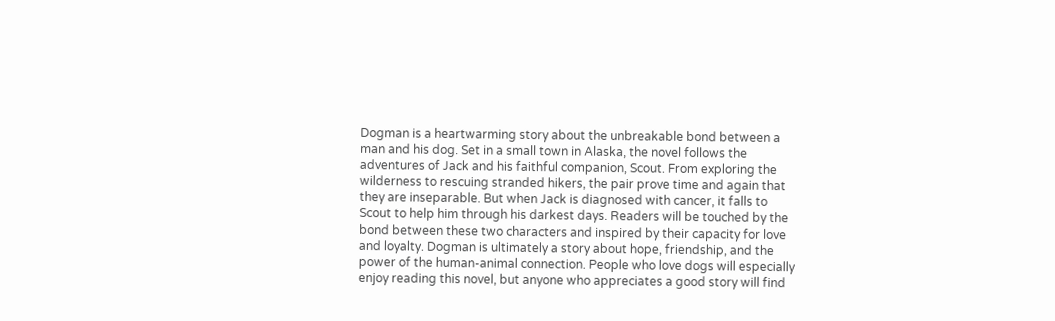Dogman is a heartwarming story about the unbreakable bond between a man and his dog. Set in a small town in Alaska, the novel follows the adventures of Jack and his faithful companion, Scout. From exploring the wilderness to rescuing stranded hikers, the pair prove time and again that they are inseparable. But when Jack is diagnosed with cancer, it falls to Scout to help him through his darkest days. Readers will be touched by the bond between these two characters and inspired by their capacity for love and loyalty. Dogman is ultimately a story about hope, friendship, and the power of the human-animal connection. People who love dogs will especially enjoy reading this novel, but anyone who appreciates a good story will find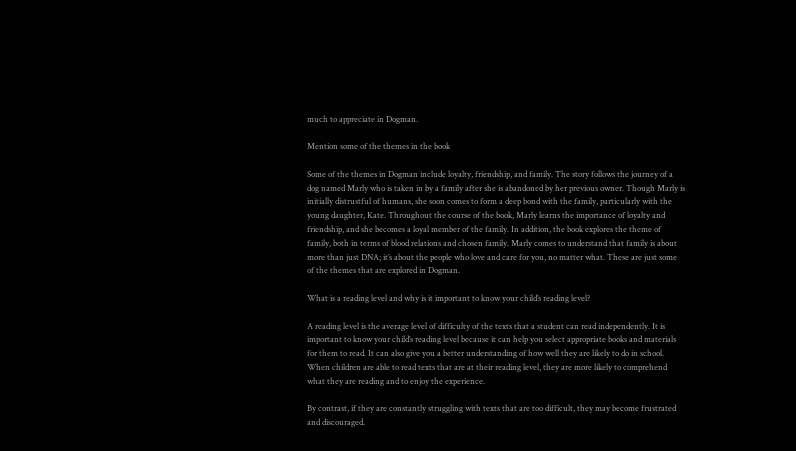much to appreciate in Dogman.

Mention some of the themes in the book

Some of the themes in Dogman include loyalty, friendship, and family. The story follows the journey of a dog named Marly who is taken in by a family after she is abandoned by her previous owner. Though Marly is initially distrustful of humans, she soon comes to form a deep bond with the family, particularly with the young daughter, Kate. Throughout the course of the book, Marly learns the importance of loyalty and friendship, and she becomes a loyal member of the family. In addition, the book explores the theme of family, both in terms of blood relations and chosen family. Marly comes to understand that family is about more than just DNA; it’s about the people who love and care for you, no matter what. These are just some of the themes that are explored in Dogman.

What is a reading level and why is it important to know your child’s reading level?

A reading level is the average level of difficulty of the texts that a student can read independently. It is important to know your child’s reading level because it can help you select appropriate books and materials for them to read. It can also give you a better understanding of how well they are likely to do in school. When children are able to read texts that are at their reading level, they are more likely to comprehend what they are reading and to enjoy the experience.

By contrast, if they are constantly struggling with texts that are too difficult, they may become frustrated and discouraged.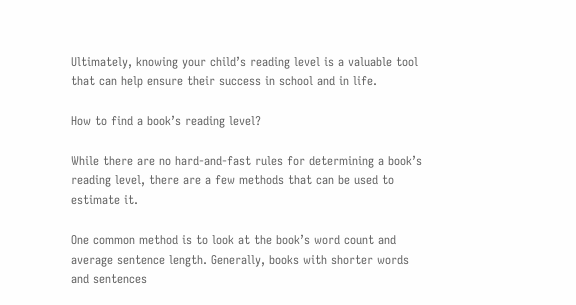Ultimately, knowing your child’s reading level is a valuable tool that can help ensure their success in school and in life.

How to find a book’s reading level?

While there are no hard-and-fast rules for determining a book’s reading level, there are a few methods that can be used to estimate it.

One common method is to look at the book’s word count and average sentence length. Generally, books with shorter words and sentences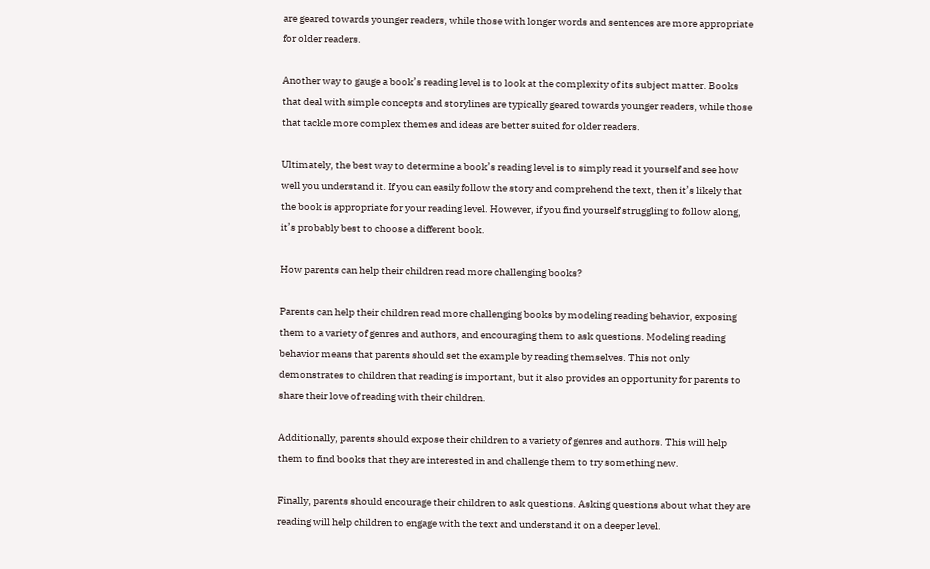are geared towards younger readers, while those with longer words and sentences are more appropriate for older readers.

Another way to gauge a book’s reading level is to look at the complexity of its subject matter. Books that deal with simple concepts and storylines are typically geared towards younger readers, while those that tackle more complex themes and ideas are better suited for older readers.

Ultimately, the best way to determine a book’s reading level is to simply read it yourself and see how well you understand it. If you can easily follow the story and comprehend the text, then it’s likely that the book is appropriate for your reading level. However, if you find yourself struggling to follow along, it’s probably best to choose a different book.

How parents can help their children read more challenging books?

Parents can help their children read more challenging books by modeling reading behavior, exposing them to a variety of genres and authors, and encouraging them to ask questions. Modeling reading behavior means that parents should set the example by reading themselves. This not only demonstrates to children that reading is important, but it also provides an opportunity for parents to share their love of reading with their children.

Additionally, parents should expose their children to a variety of genres and authors. This will help them to find books that they are interested in and challenge them to try something new.

Finally, parents should encourage their children to ask questions. Asking questions about what they are reading will help children to engage with the text and understand it on a deeper level.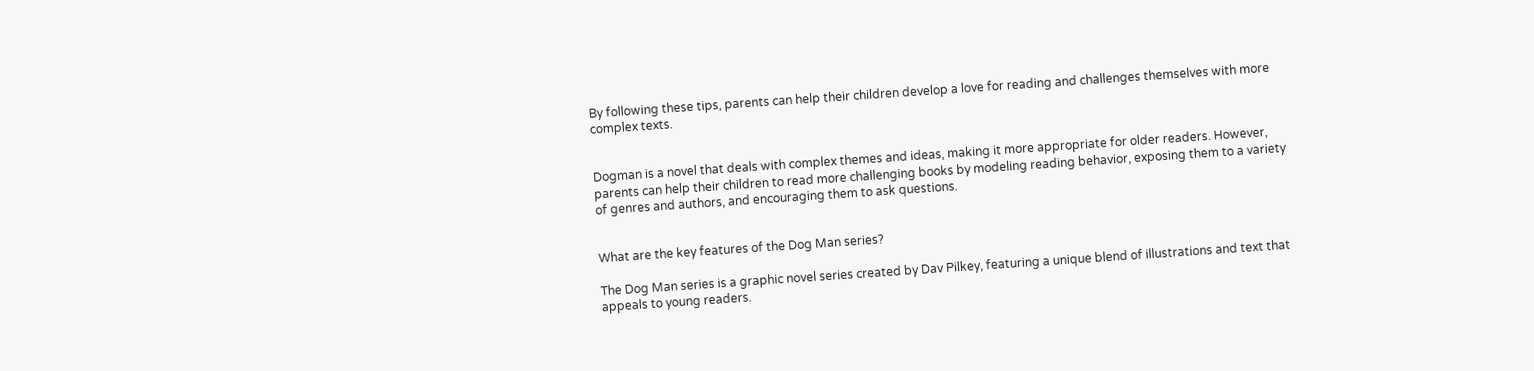By following these tips, parents can help their children develop a love for reading and challenges themselves with more complex texts.


Dogman is a novel that deals with complex themes and ideas, making it more appropriate for older readers. However, parents can help their children to read more challenging books by modeling reading behavior, exposing them to a variety of genres and authors, and encouraging them to ask questions.


What are the key features of the Dog Man series?

The Dog Man series is a graphic novel series created by Dav Pilkey, featuring a unique blend of illustrations and text that appeals to young readers.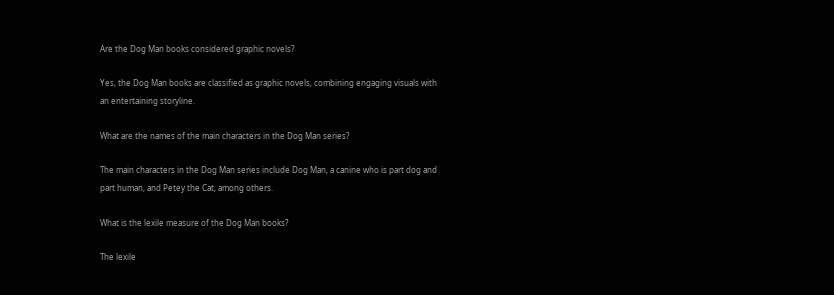Are the Dog Man books considered graphic novels?

Yes, the Dog Man books are classified as graphic novels, combining engaging visuals with an entertaining storyline.

What are the names of the main characters in the Dog Man series?

The main characters in the Dog Man series include Dog Man, a canine who is part dog and part human, and Petey the Cat, among others.

What is the lexile measure of the Dog Man books?

The lexile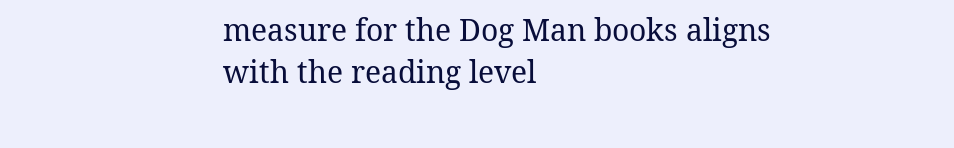measure for the Dog Man books aligns with the reading level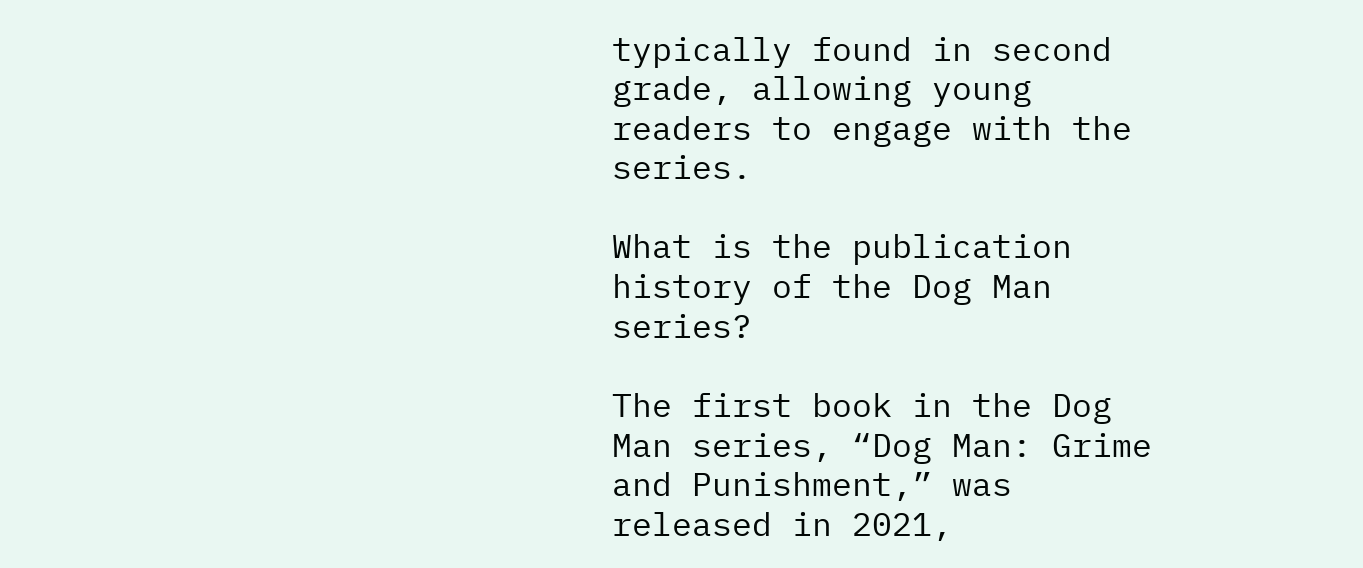typically found in second grade, allowing young readers to engage with the series.

What is the publication history of the Dog Man series?

The first book in the Dog Man series, “Dog Man: Grime and Punishment,” was released in 2021,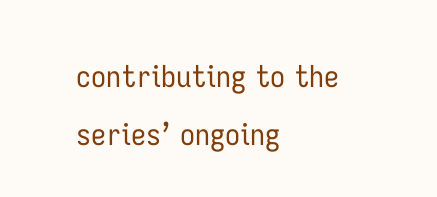contributing to the series’ ongoing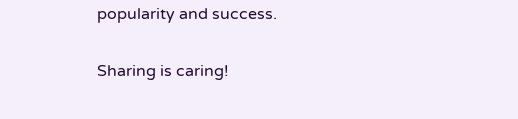popularity and success.

Sharing is caring!